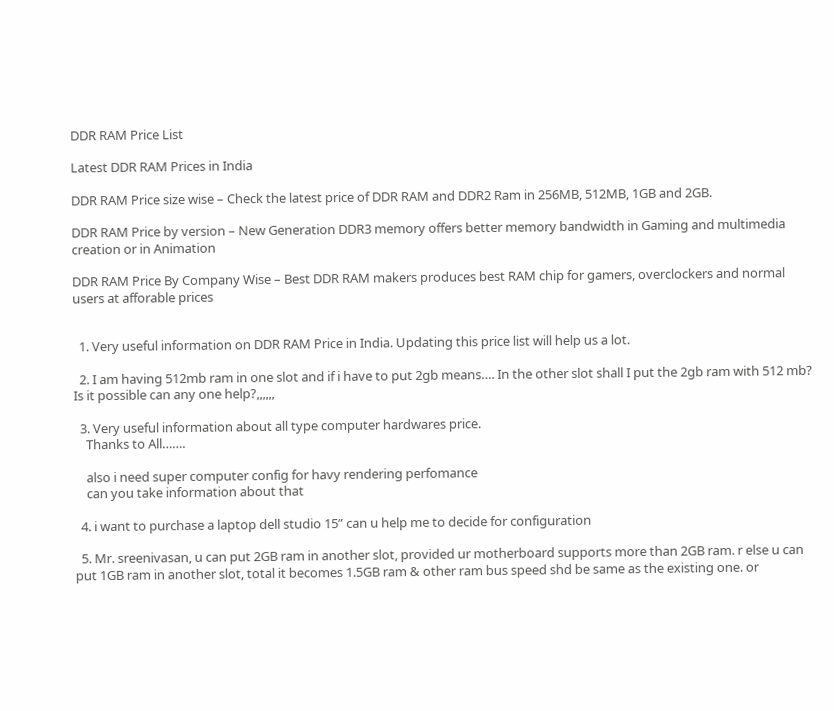DDR RAM Price List

Latest DDR RAM Prices in India

DDR RAM Price size wise – Check the latest price of DDR RAM and DDR2 Ram in 256MB, 512MB, 1GB and 2GB.

DDR RAM Price by version – New Generation DDR3 memory offers better memory bandwidth in Gaming and multimedia creation or in Animation

DDR RAM Price By Company Wise – Best DDR RAM makers produces best RAM chip for gamers, overclockers and normal users at afforable prices


  1. Very useful information on DDR RAM Price in India. Updating this price list will help us a lot.

  2. I am having 512mb ram in one slot and if i have to put 2gb means…. In the other slot shall I put the 2gb ram with 512 mb? Is it possible can any one help?,,,,,,

  3. Very useful information about all type computer hardwares price.
    Thanks to All…….

    also i need super computer config for havy rendering perfomance
    can you take information about that

  4. i want to purchase a laptop dell studio 15” can u help me to decide for configuration

  5. Mr. sreenivasan, u can put 2GB ram in another slot, provided ur motherboard supports more than 2GB ram. r else u can put 1GB ram in another slot, total it becomes 1.5GB ram & other ram bus speed shd be same as the existing one. or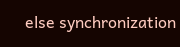else synchronization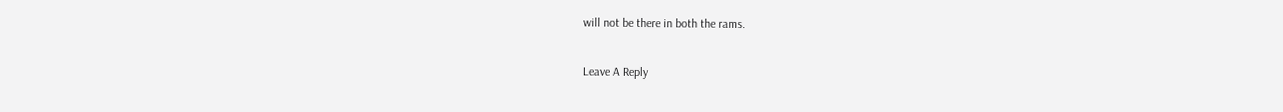will not be there in both the rams.

Leave A Reply